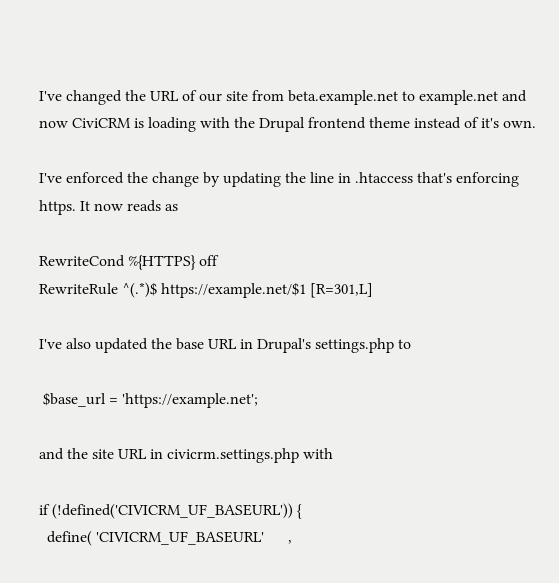I've changed the URL of our site from beta.example.net to example.net and now CiviCRM is loading with the Drupal frontend theme instead of it's own.

I've enforced the change by updating the line in .htaccess that's enforcing https. It now reads as

RewriteCond %{HTTPS} off
RewriteRule ^(.*)$ https://example.net/$1 [R=301,L]

I've also updated the base URL in Drupal's settings.php to

 $base_url = 'https://example.net';

and the site URL in civicrm.settings.php with

if (!defined('CIVICRM_UF_BASEURL')) {
  define( 'CIVICRM_UF_BASEURL'      ,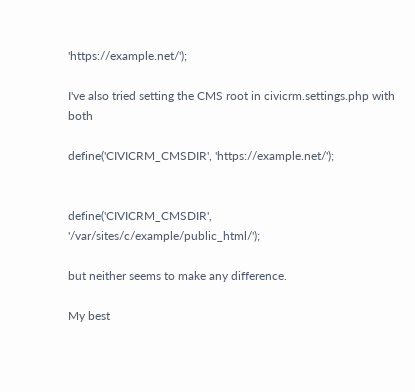'https://example.net/');

I've also tried setting the CMS root in civicrm.settings.php with both

define('CIVICRM_CMSDIR', 'https://example.net/');


define('CIVICRM_CMSDIR', '/var/sites/c/example/public_html/');

but neither seems to make any difference.

My best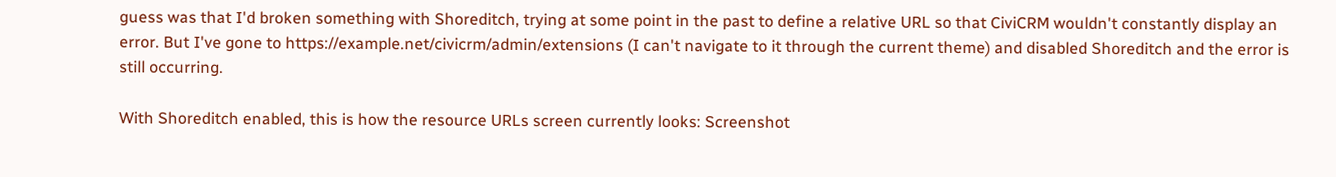guess was that I'd broken something with Shoreditch, trying at some point in the past to define a relative URL so that CiviCRM wouldn't constantly display an error. But I've gone to https://example.net/civicrm/admin/extensions (I can't navigate to it through the current theme) and disabled Shoreditch and the error is still occurring.

With Shoreditch enabled, this is how the resource URLs screen currently looks: Screenshot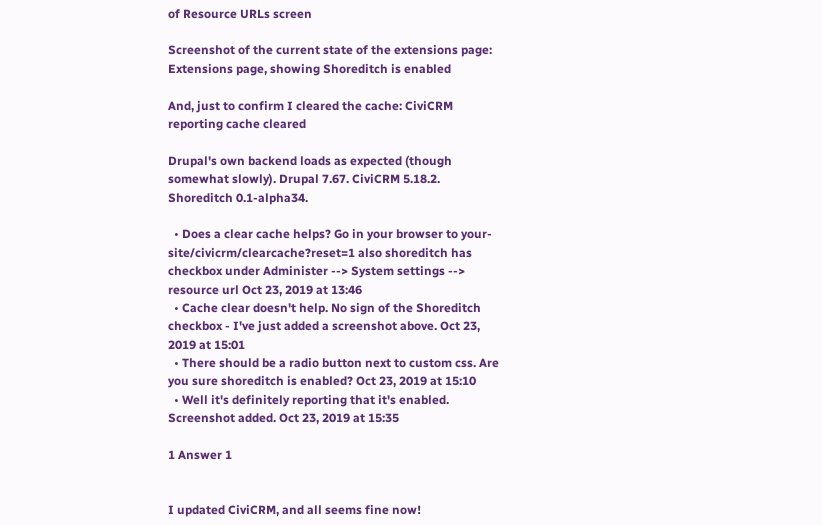of Resource URLs screen

Screenshot of the current state of the extensions page: Extensions page, showing Shoreditch is enabled

And, just to confirm I cleared the cache: CiviCRM reporting cache cleared

Drupal's own backend loads as expected (though somewhat slowly). Drupal 7.67. CiviCRM 5.18.2. Shoreditch 0.1-alpha34.

  • Does a clear cache helps? Go in your browser to your-site/civicrm/clearcache?reset=1 also shoreditch has checkbox under Administer --> System settings --> resource url Oct 23, 2019 at 13:46
  • Cache clear doesn't help. No sign of the Shoreditch checkbox - I've just added a screenshot above. Oct 23, 2019 at 15:01
  • There should be a radio button next to custom css. Are you sure shoreditch is enabled? Oct 23, 2019 at 15:10
  • Well it's definitely reporting that it's enabled. Screenshot added. Oct 23, 2019 at 15:35

1 Answer 1


I updated CiviCRM, and all seems fine now!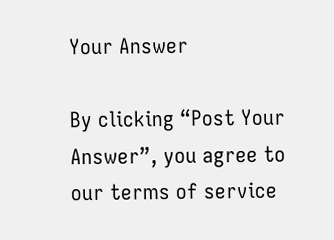Your Answer

By clicking “Post Your Answer”, you agree to our terms of service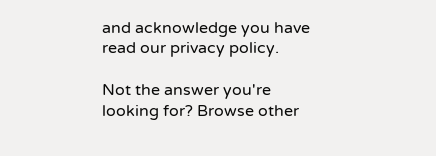and acknowledge you have read our privacy policy.

Not the answer you're looking for? Browse other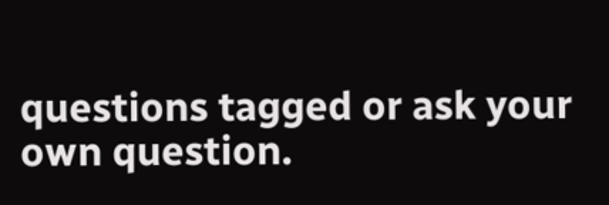questions tagged or ask your own question.